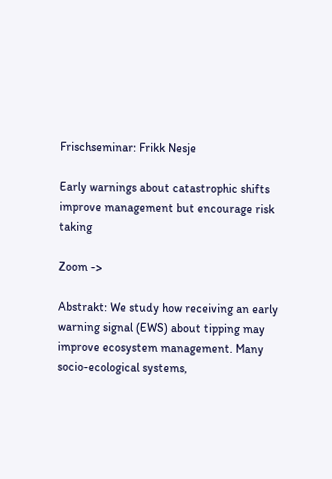Frischseminar: Frikk Nesje

Early warnings about catastrophic shifts improve management but encourage risk taking

Zoom ->

Abstrakt: We study how receiving an early warning signal (EWS) about tipping may improve ecosystem management. Many socio-ecological systems,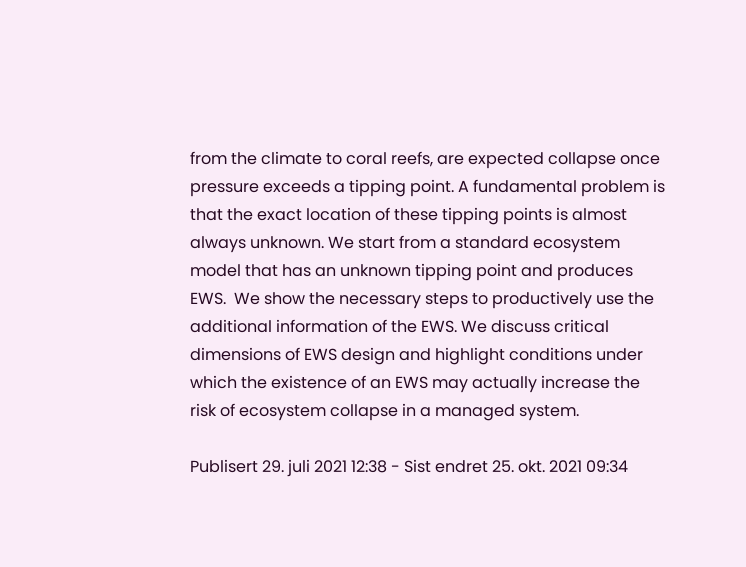from the climate to coral reefs, are expected collapse once pressure exceeds a tipping point. A fundamental problem is that the exact location of these tipping points is almost always unknown. We start from a standard ecosystem model that has an unknown tipping point and produces EWS.  We show the necessary steps to productively use the additional information of the EWS. We discuss critical dimensions of EWS design and highlight conditions under which the existence of an EWS may actually increase the risk of ecosystem collapse in a managed system.

Publisert 29. juli 2021 12:38 - Sist endret 25. okt. 2021 09:34